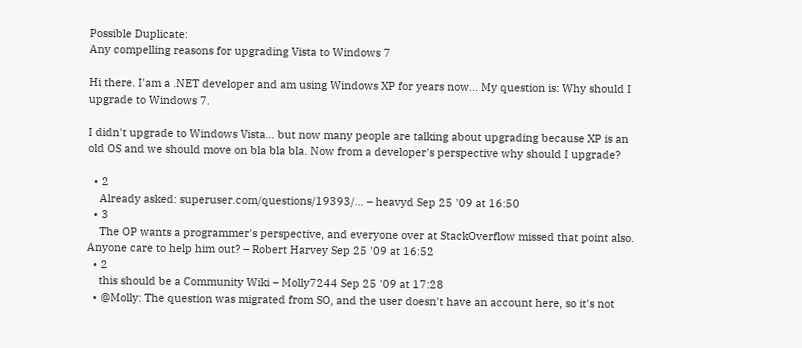Possible Duplicate:
Any compelling reasons for upgrading Vista to Windows 7

Hi there. I'am a .NET developer and am using Windows XP for years now... My question is: Why should I upgrade to Windows 7.

I didn't upgrade to Windows Vista... but now many people are talking about upgrading because XP is an old OS and we should move on bla bla bla. Now from a developer's perspective why should I upgrade?

  • 2
    Already asked: superuser.com/questions/19393/… – heavyd Sep 25 '09 at 16:50
  • 3
    The OP wants a programmer's perspective, and everyone over at StackOverflow missed that point also. Anyone care to help him out? – Robert Harvey Sep 25 '09 at 16:52
  • 2
    this should be a Community Wiki – Molly7244 Sep 25 '09 at 17:28
  • @Molly: The question was migrated from SO, and the user doesn't have an account here, so it's not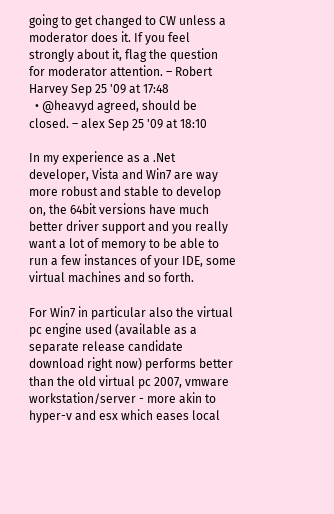going to get changed to CW unless a moderator does it. If you feel strongly about it, flag the question for moderator attention. – Robert Harvey Sep 25 '09 at 17:48
  • @heavyd agreed, should be closed. – alex Sep 25 '09 at 18:10

In my experience as a .Net developer, Vista and Win7 are way more robust and stable to develop on, the 64bit versions have much better driver support and you really want a lot of memory to be able to run a few instances of your IDE, some virtual machines and so forth.

For Win7 in particular also the virtual pc engine used (available as a separate release candidate download right now) performs better than the old virtual pc 2007, vmware workstation/server - more akin to hyper-v and esx which eases local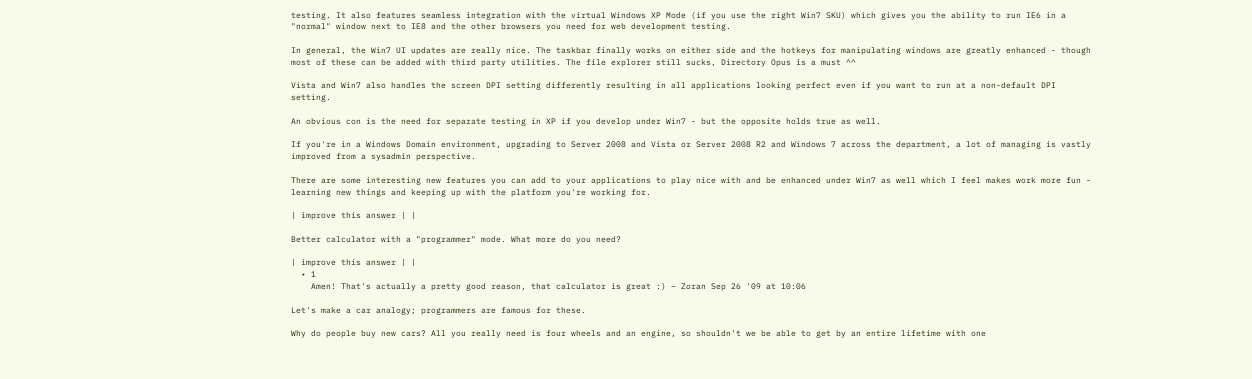testing. It also features seamless integration with the virtual Windows XP Mode (if you use the right Win7 SKU) which gives you the ability to run IE6 in a "normal" window next to IE8 and the other browsers you need for web development testing.

In general, the Win7 UI updates are really nice. The taskbar finally works on either side and the hotkeys for manipulating windows are greatly enhanced - though most of these can be added with third party utilities. The file explorer still sucks, Directory Opus is a must ^^

Vista and Win7 also handles the screen DPI setting differently resulting in all applications looking perfect even if you want to run at a non-default DPI setting.

An obvious con is the need for separate testing in XP if you develop under Win7 - but the opposite holds true as well.

If you're in a Windows Domain environment, upgrading to Server 2008 and Vista or Server 2008 R2 and Windows 7 across the department, a lot of managing is vastly improved from a sysadmin perspective.

There are some interesting new features you can add to your applications to play nice with and be enhanced under Win7 as well which I feel makes work more fun - learning new things and keeping up with the platform you're working for.

| improve this answer | |

Better calculator with a "programmer" mode. What more do you need?

| improve this answer | |
  • 1
    Amen! That's actually a pretty good reason, that calculator is great :) – Zoran Sep 26 '09 at 10:06

Let's make a car analogy; programmers are famous for these.

Why do people buy new cars? All you really need is four wheels and an engine, so shouldn't we be able to get by an entire lifetime with one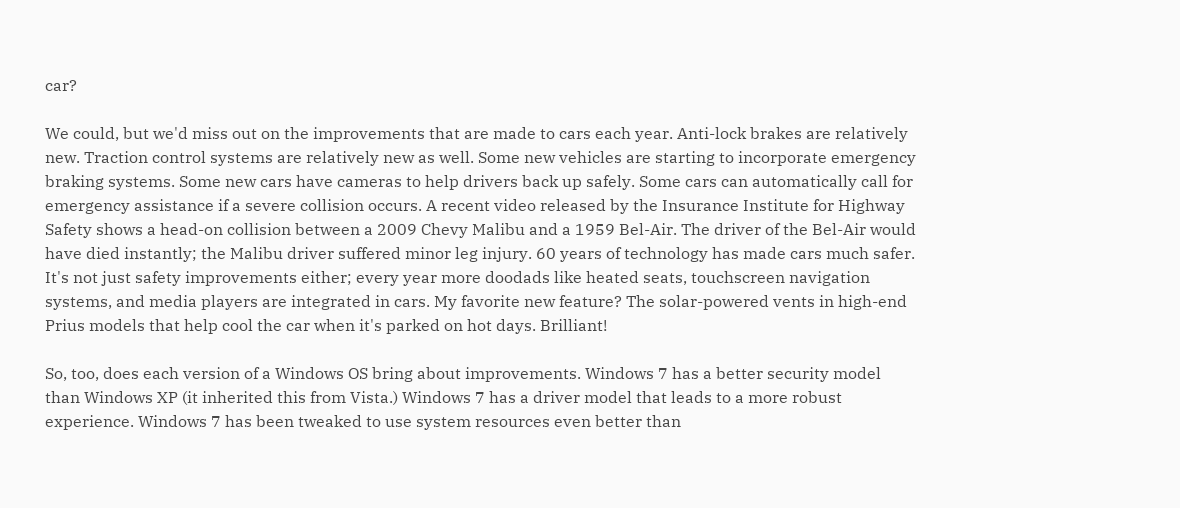car?

We could, but we'd miss out on the improvements that are made to cars each year. Anti-lock brakes are relatively new. Traction control systems are relatively new as well. Some new vehicles are starting to incorporate emergency braking systems. Some new cars have cameras to help drivers back up safely. Some cars can automatically call for emergency assistance if a severe collision occurs. A recent video released by the Insurance Institute for Highway Safety shows a head-on collision between a 2009 Chevy Malibu and a 1959 Bel-Air. The driver of the Bel-Air would have died instantly; the Malibu driver suffered minor leg injury. 60 years of technology has made cars much safer. It's not just safety improvements either; every year more doodads like heated seats, touchscreen navigation systems, and media players are integrated in cars. My favorite new feature? The solar-powered vents in high-end Prius models that help cool the car when it's parked on hot days. Brilliant!

So, too, does each version of a Windows OS bring about improvements. Windows 7 has a better security model than Windows XP (it inherited this from Vista.) Windows 7 has a driver model that leads to a more robust experience. Windows 7 has been tweaked to use system resources even better than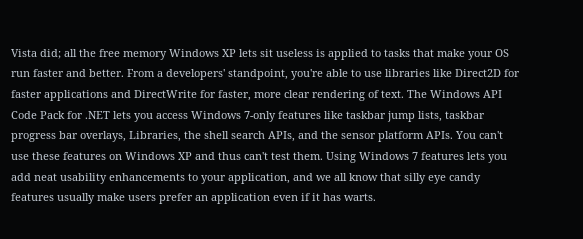Vista did; all the free memory Windows XP lets sit useless is applied to tasks that make your OS run faster and better. From a developers' standpoint, you're able to use libraries like Direct2D for faster applications and DirectWrite for faster, more clear rendering of text. The Windows API Code Pack for .NET lets you access Windows 7-only features like taskbar jump lists, taskbar progress bar overlays, Libraries, the shell search APIs, and the sensor platform APIs. You can't use these features on Windows XP and thus can't test them. Using Windows 7 features lets you add neat usability enhancements to your application, and we all know that silly eye candy features usually make users prefer an application even if it has warts.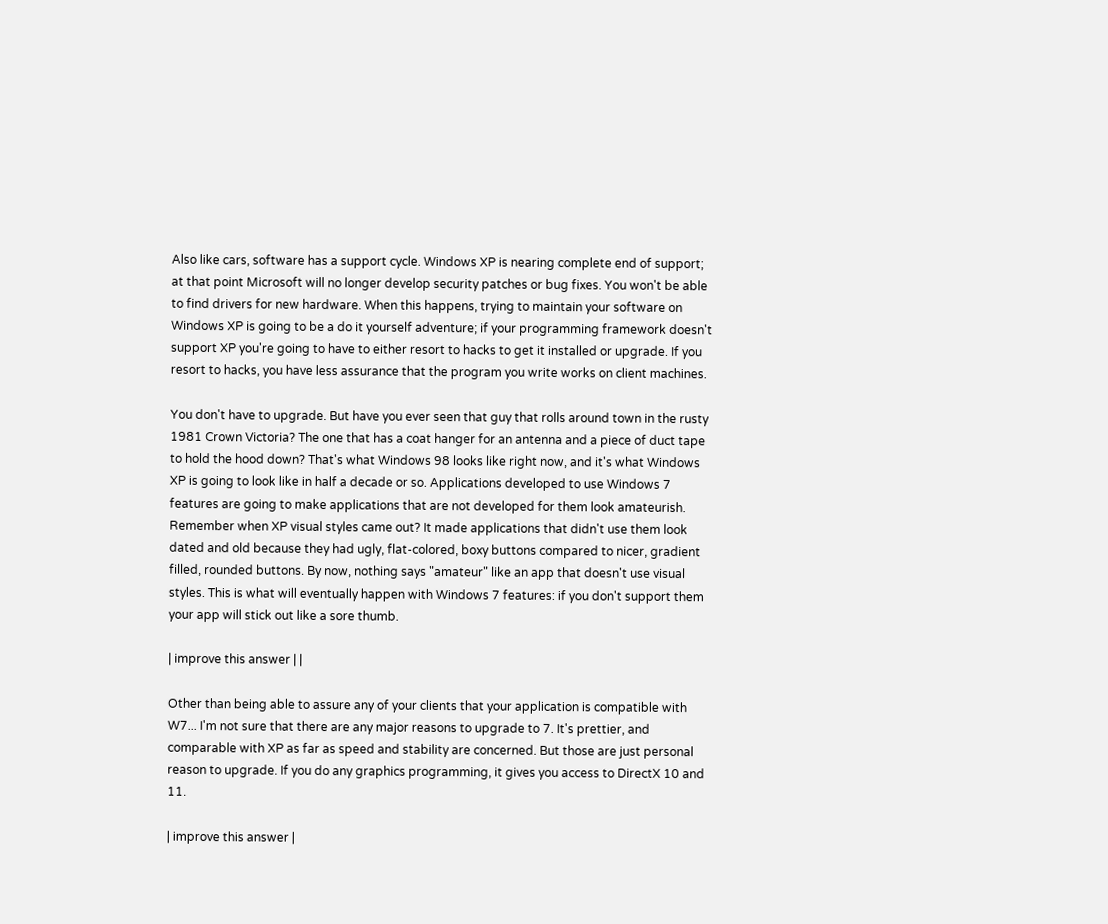Also like cars, software has a support cycle. Windows XP is nearing complete end of support; at that point Microsoft will no longer develop security patches or bug fixes. You won't be able to find drivers for new hardware. When this happens, trying to maintain your software on Windows XP is going to be a do it yourself adventure; if your programming framework doesn't support XP you're going to have to either resort to hacks to get it installed or upgrade. If you resort to hacks, you have less assurance that the program you write works on client machines.

You don't have to upgrade. But have you ever seen that guy that rolls around town in the rusty 1981 Crown Victoria? The one that has a coat hanger for an antenna and a piece of duct tape to hold the hood down? That's what Windows 98 looks like right now, and it's what Windows XP is going to look like in half a decade or so. Applications developed to use Windows 7 features are going to make applications that are not developed for them look amateurish. Remember when XP visual styles came out? It made applications that didn't use them look dated and old because they had ugly, flat-colored, boxy buttons compared to nicer, gradient filled, rounded buttons. By now, nothing says "amateur" like an app that doesn't use visual styles. This is what will eventually happen with Windows 7 features: if you don't support them your app will stick out like a sore thumb.

| improve this answer | |

Other than being able to assure any of your clients that your application is compatible with W7... I'm not sure that there are any major reasons to upgrade to 7. It's prettier, and comparable with XP as far as speed and stability are concerned. But those are just personal reason to upgrade. If you do any graphics programming, it gives you access to DirectX 10 and 11.

| improve this answer |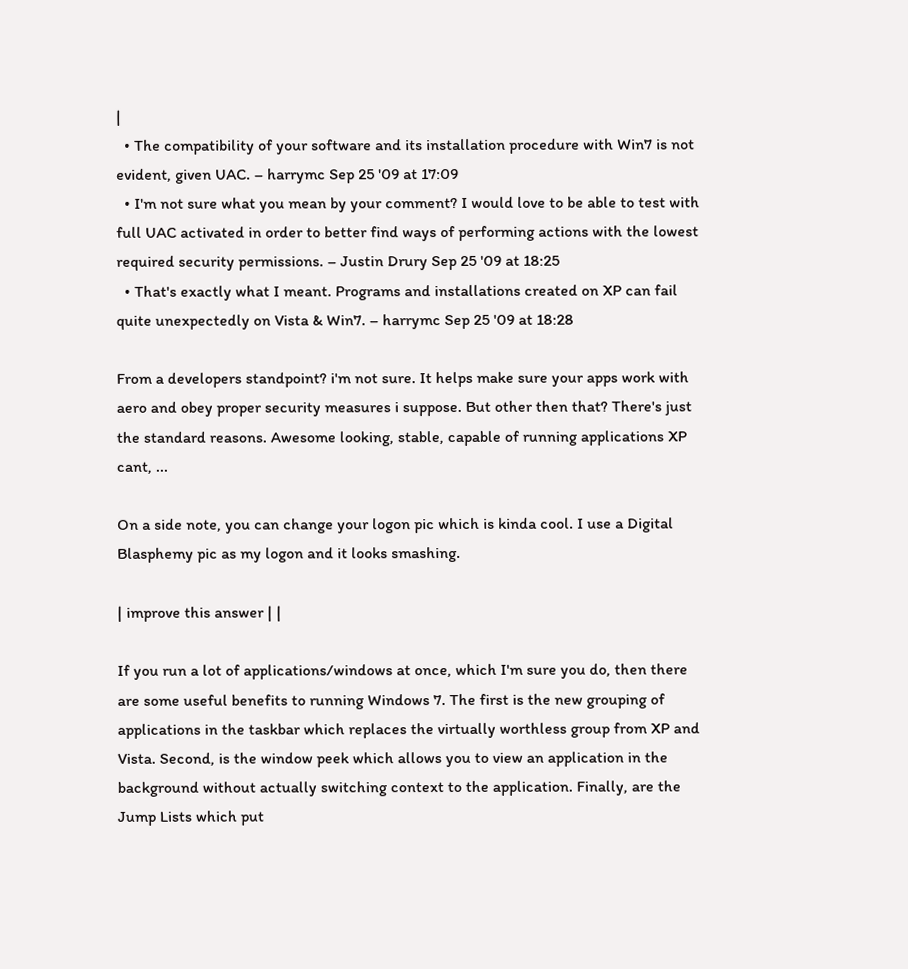|
  • The compatibility of your software and its installation procedure with Win7 is not evident, given UAC. – harrymc Sep 25 '09 at 17:09
  • I'm not sure what you mean by your comment? I would love to be able to test with full UAC activated in order to better find ways of performing actions with the lowest required security permissions. – Justin Drury Sep 25 '09 at 18:25
  • That's exactly what I meant. Programs and installations created on XP can fail quite unexpectedly on Vista & Win7. – harrymc Sep 25 '09 at 18:28

From a developers standpoint? i'm not sure. It helps make sure your apps work with aero and obey proper security measures i suppose. But other then that? There's just the standard reasons. Awesome looking, stable, capable of running applications XP cant, ...

On a side note, you can change your logon pic which is kinda cool. I use a Digital Blasphemy pic as my logon and it looks smashing.

| improve this answer | |

If you run a lot of applications/windows at once, which I'm sure you do, then there are some useful benefits to running Windows 7. The first is the new grouping of applications in the taskbar which replaces the virtually worthless group from XP and Vista. Second, is the window peek which allows you to view an application in the background without actually switching context to the application. Finally, are the Jump Lists which put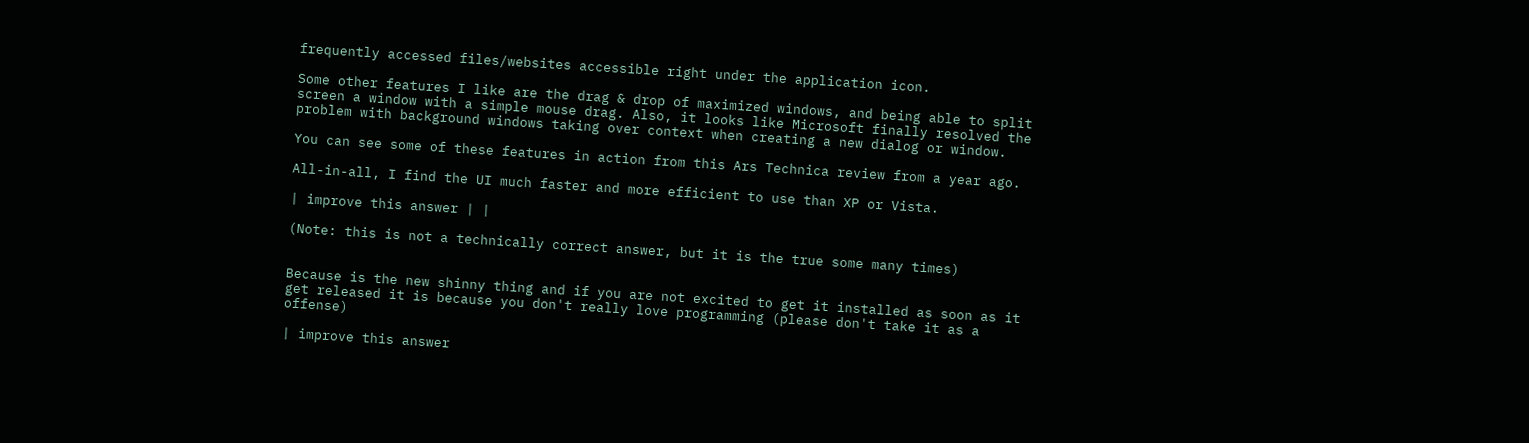frequently accessed files/websites accessible right under the application icon.

Some other features I like are the drag & drop of maximized windows, and being able to split screen a window with a simple mouse drag. Also, it looks like Microsoft finally resolved the problem with background windows taking over context when creating a new dialog or window.

You can see some of these features in action from this Ars Technica review from a year ago.

All-in-all, I find the UI much faster and more efficient to use than XP or Vista.

| improve this answer | |

(Note: this is not a technically correct answer, but it is the true some many times)


Because is the new shinny thing and if you are not excited to get it installed as soon as it get released it is because you don't really love programming (please don't take it as a offense)

| improve this answer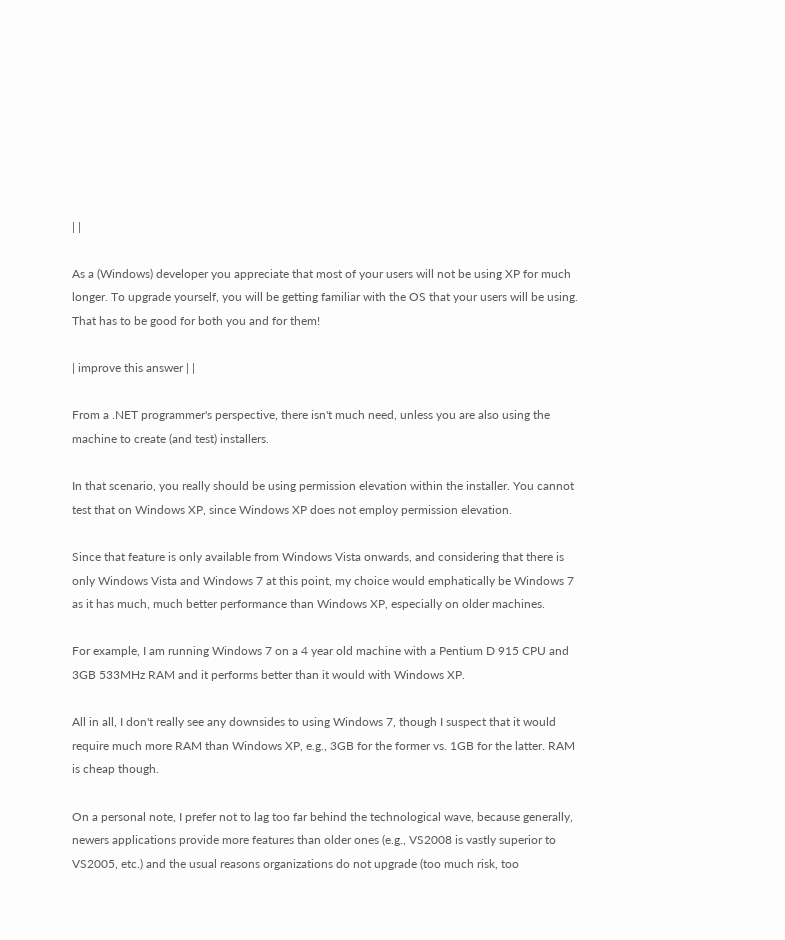| |

As a (Windows) developer you appreciate that most of your users will not be using XP for much longer. To upgrade yourself, you will be getting familiar with the OS that your users will be using. That has to be good for both you and for them!

| improve this answer | |

From a .NET programmer's perspective, there isn't much need, unless you are also using the machine to create (and test) installers.

In that scenario, you really should be using permission elevation within the installer. You cannot test that on Windows XP, since Windows XP does not employ permission elevation.

Since that feature is only available from Windows Vista onwards, and considering that there is only Windows Vista and Windows 7 at this point, my choice would emphatically be Windows 7 as it has much, much better performance than Windows XP, especially on older machines.

For example, I am running Windows 7 on a 4 year old machine with a Pentium D 915 CPU and 3GB 533MHz RAM and it performs better than it would with Windows XP.

All in all, I don't really see any downsides to using Windows 7, though I suspect that it would require much more RAM than Windows XP, e.g., 3GB for the former vs. 1GB for the latter. RAM is cheap though.

On a personal note, I prefer not to lag too far behind the technological wave, because generally, newers applications provide more features than older ones (e.g., VS2008 is vastly superior to VS2005, etc.) and the usual reasons organizations do not upgrade (too much risk, too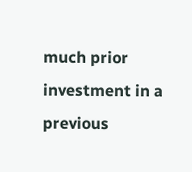much prior investment in a previous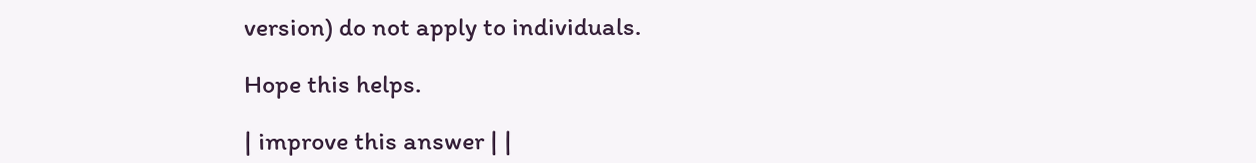version) do not apply to individuals.

Hope this helps.

| improve this answer | |